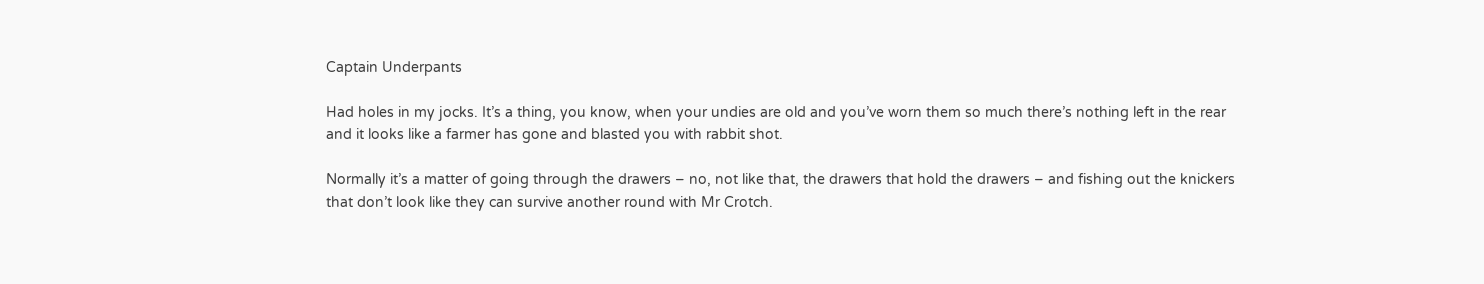Captain Underpants

Had holes in my jocks. It’s a thing, you know, when your undies are old and you’ve worn them so much there’s nothing left in the rear and it looks like a farmer has gone and blasted you with rabbit shot.

Normally it’s a matter of going through the drawers – no, not like that, the drawers that hold the drawers – and fishing out the knickers that don’t look like they can survive another round with Mr Crotch.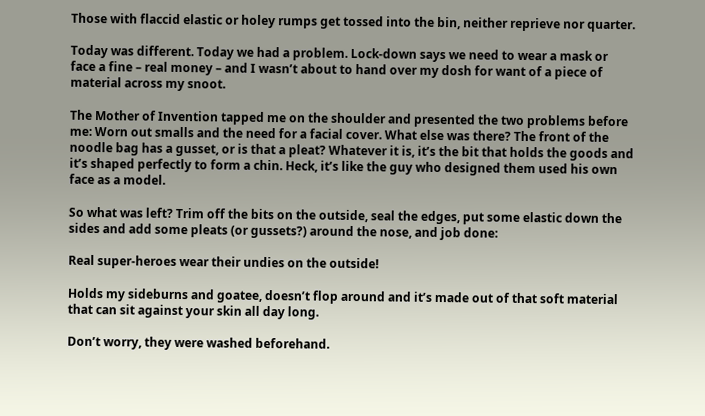Those with flaccid elastic or holey rumps get tossed into the bin, neither reprieve nor quarter.

Today was different. Today we had a problem. Lock-down says we need to wear a mask or face a fine – real money – and I wasn’t about to hand over my dosh for want of a piece of material across my snoot.

The Mother of Invention tapped me on the shoulder and presented the two problems before me: Worn out smalls and the need for a facial cover. What else was there? The front of the noodle bag has a gusset, or is that a pleat? Whatever it is, it’s the bit that holds the goods and it’s shaped perfectly to form a chin. Heck, it’s like the guy who designed them used his own face as a model.

So what was left? Trim off the bits on the outside, seal the edges, put some elastic down the sides and add some pleats (or gussets?) around the nose, and job done:

Real super-heroes wear their undies on the outside!

Holds my sideburns and goatee, doesn’t flop around and it’s made out of that soft material that can sit against your skin all day long.

Don’t worry, they were washed beforehand.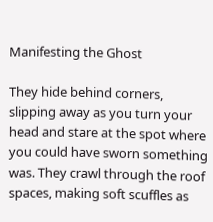Manifesting the Ghost

They hide behind corners, slipping away as you turn your head and stare at the spot where you could have sworn something was. They crawl through the roof spaces, making soft scuffles as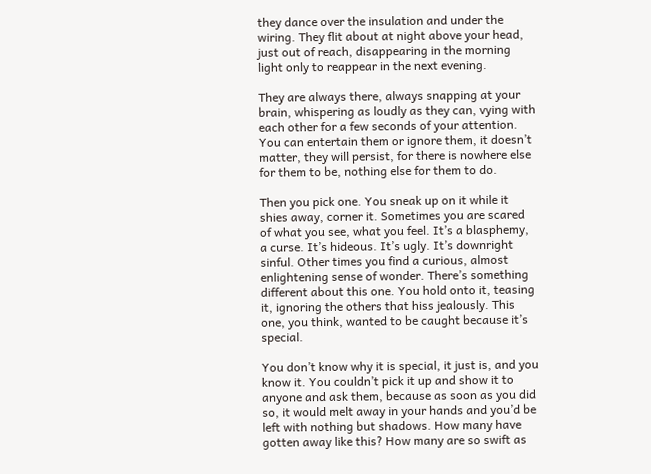they dance over the insulation and under the wiring. They flit about at night above your head, just out of reach, disappearing in the morning light only to reappear in the next evening.

They are always there, always snapping at your brain, whispering as loudly as they can, vying with each other for a few seconds of your attention. You can entertain them or ignore them, it doesn’t matter, they will persist, for there is nowhere else for them to be, nothing else for them to do.

Then you pick one. You sneak up on it while it shies away, corner it. Sometimes you are scared of what you see, what you feel. It’s a blasphemy, a curse. It’s hideous. It’s ugly. It’s downright sinful. Other times you find a curious, almost enlightening sense of wonder. There’s something different about this one. You hold onto it, teasing it, ignoring the others that hiss jealously. This one, you think, wanted to be caught because it’s special.

You don’t know why it is special, it just is, and you know it. You couldn’t pick it up and show it to anyone and ask them, because as soon as you did so, it would melt away in your hands and you’d be left with nothing but shadows. How many have gotten away like this? How many are so swift as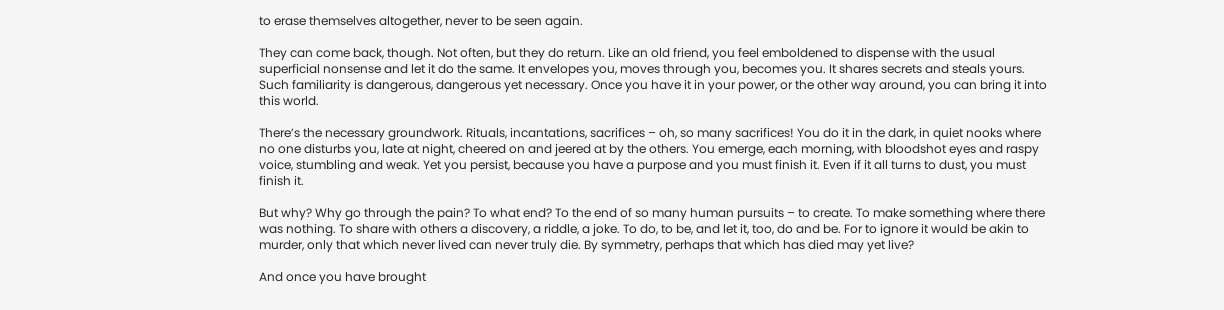to erase themselves altogether, never to be seen again.

They can come back, though. Not often, but they do return. Like an old friend, you feel emboldened to dispense with the usual superficial nonsense and let it do the same. It envelopes you, moves through you, becomes you. It shares secrets and steals yours. Such familiarity is dangerous, dangerous yet necessary. Once you have it in your power, or the other way around, you can bring it into this world.

There’s the necessary groundwork. Rituals, incantations, sacrifices – oh, so many sacrifices! You do it in the dark, in quiet nooks where no one disturbs you, late at night, cheered on and jeered at by the others. You emerge, each morning, with bloodshot eyes and raspy voice, stumbling and weak. Yet you persist, because you have a purpose and you must finish it. Even if it all turns to dust, you must finish it.

But why? Why go through the pain? To what end? To the end of so many human pursuits – to create. To make something where there was nothing. To share with others a discovery, a riddle, a joke. To do, to be, and let it, too, do and be. For to ignore it would be akin to murder, only that which never lived can never truly die. By symmetry, perhaps that which has died may yet live?

And once you have brought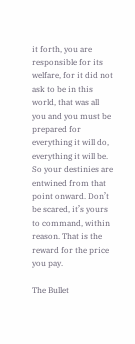it forth, you are responsible for its welfare, for it did not ask to be in this world, that was all you and you must be prepared for everything it will do, everything it will be. So your destinies are entwined from that point onward. Don’t be scared, it’s yours to command, within reason. That is the reward for the price you pay.

The Bullet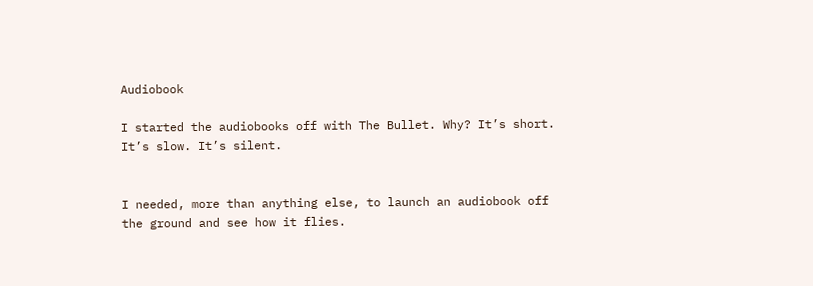Audiobook

I started the audiobooks off with The Bullet. Why? It’s short. It’s slow. It’s silent.


I needed, more than anything else, to launch an audiobook off the ground and see how it flies.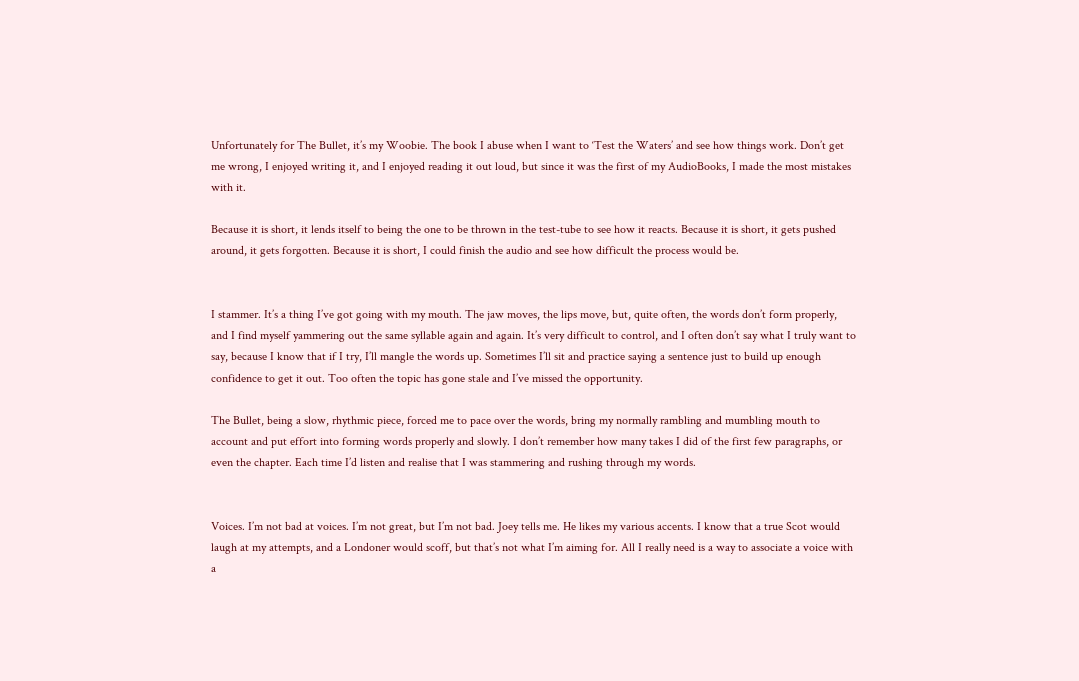Unfortunately for The Bullet, it’s my Woobie. The book I abuse when I want to ‘Test the Waters’ and see how things work. Don’t get me wrong, I enjoyed writing it, and I enjoyed reading it out loud, but since it was the first of my AudioBooks, I made the most mistakes with it.

Because it is short, it lends itself to being the one to be thrown in the test-tube to see how it reacts. Because it is short, it gets pushed around, it gets forgotten. Because it is short, I could finish the audio and see how difficult the process would be.


I stammer. It’s a thing I’ve got going with my mouth. The jaw moves, the lips move, but, quite often, the words don’t form properly, and I find myself yammering out the same syllable again and again. It’s very difficult to control, and I often don’t say what I truly want to say, because I know that if I try, I’ll mangle the words up. Sometimes I’ll sit and practice saying a sentence just to build up enough confidence to get it out. Too often the topic has gone stale and I’ve missed the opportunity.

The Bullet, being a slow, rhythmic piece, forced me to pace over the words, bring my normally rambling and mumbling mouth to account and put effort into forming words properly and slowly. I don’t remember how many takes I did of the first few paragraphs, or even the chapter. Each time I’d listen and realise that I was stammering and rushing through my words.


Voices. I’m not bad at voices. I’m not great, but I’m not bad. Joey tells me. He likes my various accents. I know that a true Scot would laugh at my attempts, and a Londoner would scoff, but that’s not what I’m aiming for. All I really need is a way to associate a voice with a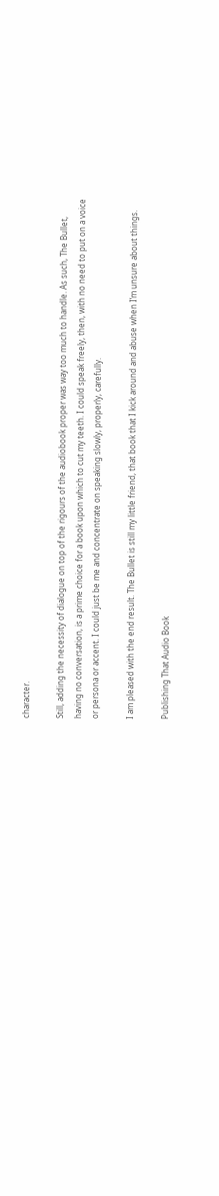character.

Still, adding the necessity of dialogue on top of the rigours of the audiobook proper was way too much to handle. As such, The Bullet, having no conversation, is a prime choice for a book upon which to cut my teeth. I could speak freely, then, with no need to put on a voice or persona or accent. I could just be me and concentrate on speaking slowly, properly, carefully.

I am pleased with the end result. The Bullet is still my little friend, that book that I kick around and abuse when I’m unsure about things.

Publishing That Audio Book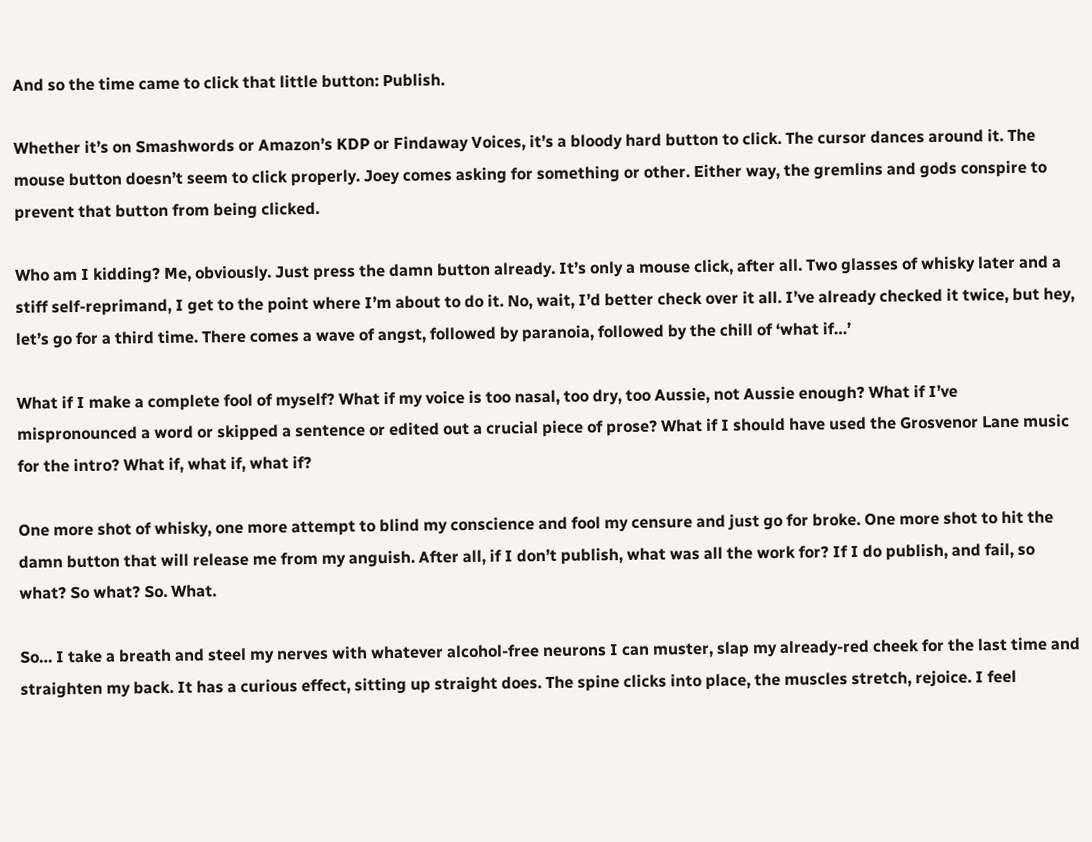And so the time came to click that little button: Publish.

Whether it’s on Smashwords or Amazon’s KDP or Findaway Voices, it’s a bloody hard button to click. The cursor dances around it. The mouse button doesn’t seem to click properly. Joey comes asking for something or other. Either way, the gremlins and gods conspire to prevent that button from being clicked.

Who am I kidding? Me, obviously. Just press the damn button already. It’s only a mouse click, after all. Two glasses of whisky later and a stiff self-reprimand, I get to the point where I’m about to do it. No, wait, I’d better check over it all. I’ve already checked it twice, but hey, let’s go for a third time. There comes a wave of angst, followed by paranoia, followed by the chill of ‘what if…’

What if I make a complete fool of myself? What if my voice is too nasal, too dry, too Aussie, not Aussie enough? What if I’ve mispronounced a word or skipped a sentence or edited out a crucial piece of prose? What if I should have used the Grosvenor Lane music for the intro? What if, what if, what if?

One more shot of whisky, one more attempt to blind my conscience and fool my censure and just go for broke. One more shot to hit the damn button that will release me from my anguish. After all, if I don’t publish, what was all the work for? If I do publish, and fail, so what? So what? So. What.

So… I take a breath and steel my nerves with whatever alcohol-free neurons I can muster, slap my already-red cheek for the last time and straighten my back. It has a curious effect, sitting up straight does. The spine clicks into place, the muscles stretch, rejoice. I feel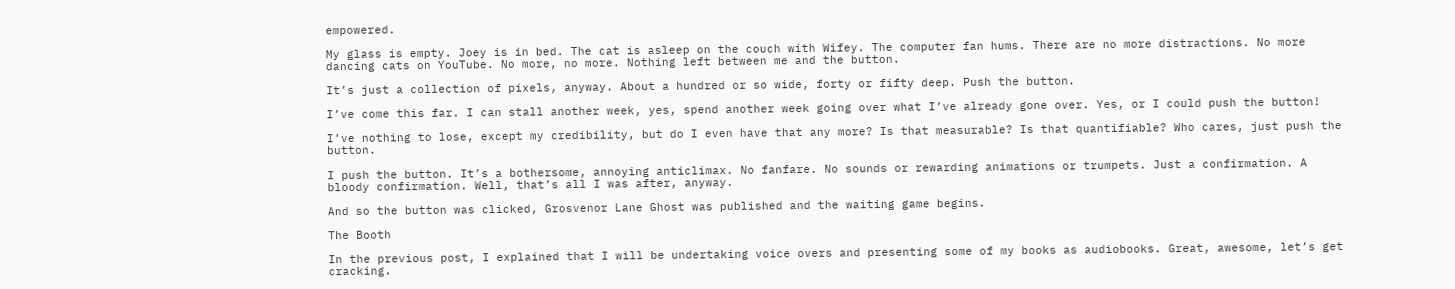empowered.

My glass is empty. Joey is in bed. The cat is asleep on the couch with Wifey. The computer fan hums. There are no more distractions. No more dancing cats on YouTube. No more, no more. Nothing left between me and the button.

It’s just a collection of pixels, anyway. About a hundred or so wide, forty or fifty deep. Push the button.

I’ve come this far. I can stall another week, yes, spend another week going over what I’ve already gone over. Yes, or I could push the button!

I’ve nothing to lose, except my credibility, but do I even have that any more? Is that measurable? Is that quantifiable? Who cares, just push the button.

I push the button. It’s a bothersome, annoying anticlimax. No fanfare. No sounds or rewarding animations or trumpets. Just a confirmation. A bloody confirmation. Well, that’s all I was after, anyway.

And so the button was clicked, Grosvenor Lane Ghost was published and the waiting game begins.

The Booth

In the previous post, I explained that I will be undertaking voice overs and presenting some of my books as audiobooks. Great, awesome, let’s get cracking.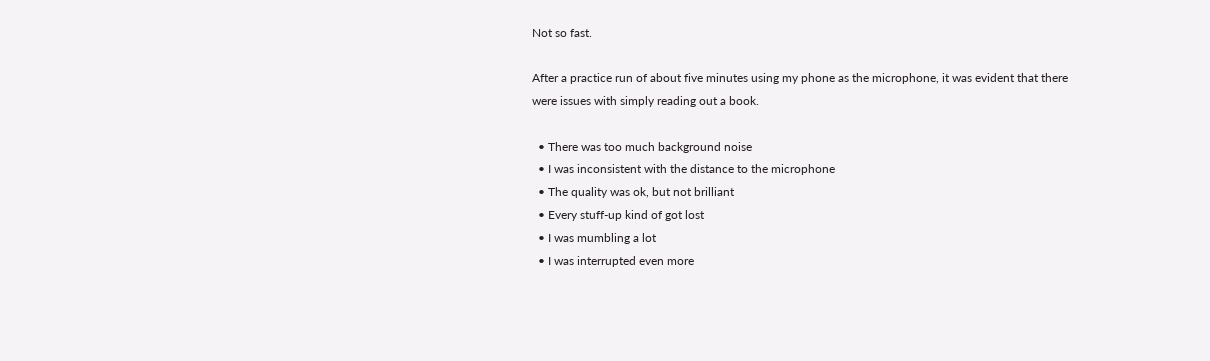Not so fast.

After a practice run of about five minutes using my phone as the microphone, it was evident that there were issues with simply reading out a book.

  • There was too much background noise
  • I was inconsistent with the distance to the microphone
  • The quality was ok, but not brilliant
  • Every stuff-up kind of got lost
  • I was mumbling a lot
  • I was interrupted even more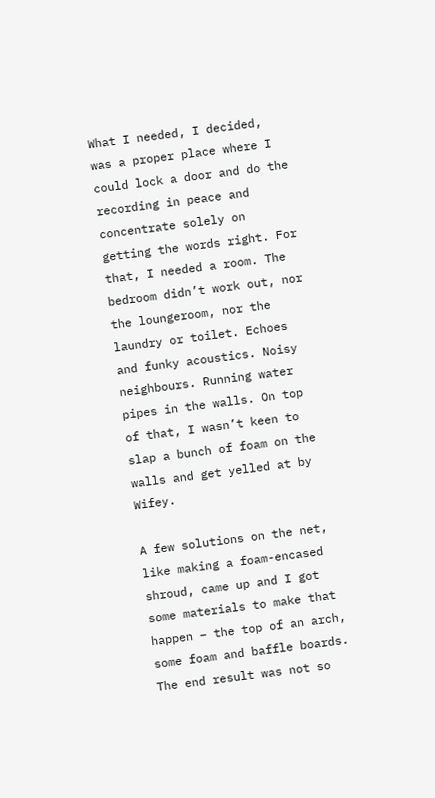What I needed, I decided, was a proper place where I could lock a door and do the recording in peace and concentrate solely on getting the words right. For that, I needed a room. The bedroom didn’t work out, nor the loungeroom, nor the laundry or toilet. Echoes and funky acoustics. Noisy neighbours. Running water pipes in the walls. On top of that, I wasn’t keen to slap a bunch of foam on the walls and get yelled at by Wifey.

A few solutions on the net, like making a foam-encased shroud, came up and I got some materials to make that happen – the top of an arch, some foam and baffle boards. The end result was not so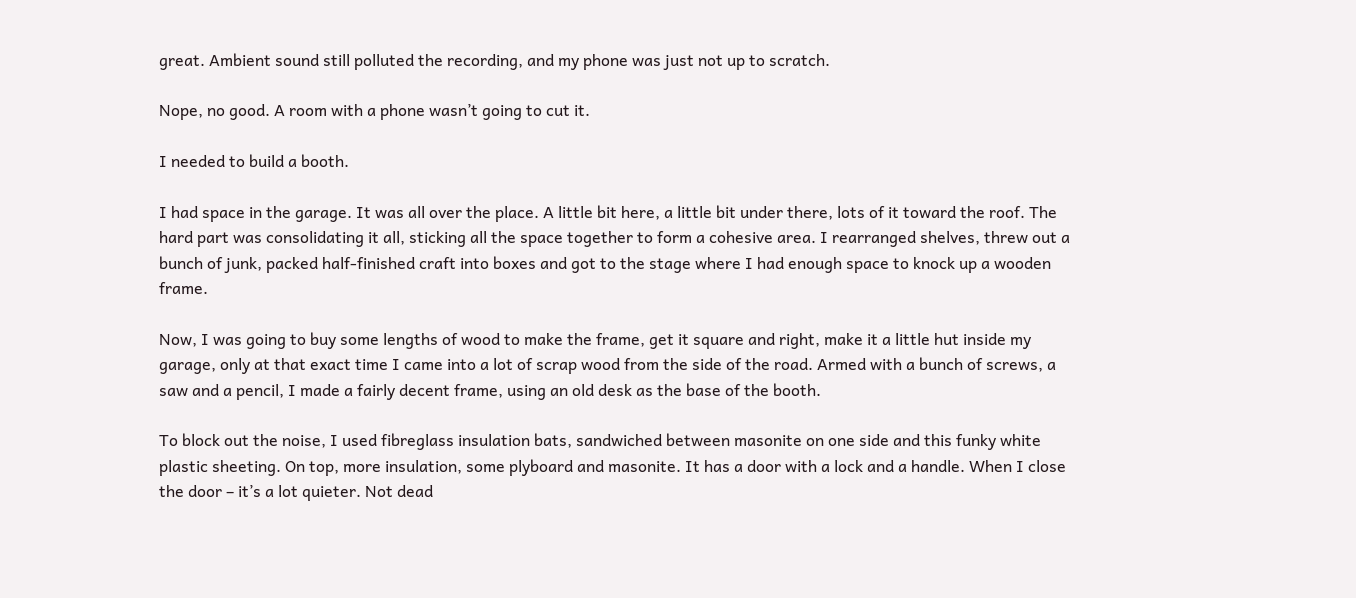great. Ambient sound still polluted the recording, and my phone was just not up to scratch.

Nope, no good. A room with a phone wasn’t going to cut it.

I needed to build a booth.

I had space in the garage. It was all over the place. A little bit here, a little bit under there, lots of it toward the roof. The hard part was consolidating it all, sticking all the space together to form a cohesive area. I rearranged shelves, threw out a bunch of junk, packed half-finished craft into boxes and got to the stage where I had enough space to knock up a wooden frame.

Now, I was going to buy some lengths of wood to make the frame, get it square and right, make it a little hut inside my garage, only at that exact time I came into a lot of scrap wood from the side of the road. Armed with a bunch of screws, a saw and a pencil, I made a fairly decent frame, using an old desk as the base of the booth.

To block out the noise, I used fibreglass insulation bats, sandwiched between masonite on one side and this funky white plastic sheeting. On top, more insulation, some plyboard and masonite. It has a door with a lock and a handle. When I close the door – it’s a lot quieter. Not dead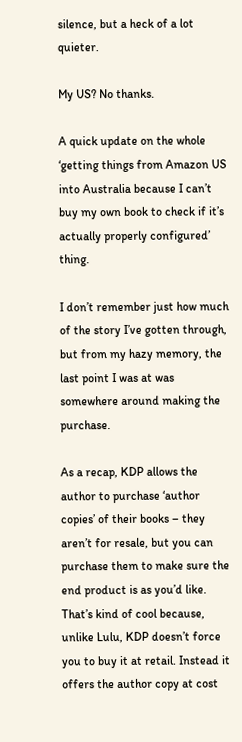silence, but a heck of a lot quieter.

My US? No thanks.

A quick update on the whole ‘getting things from Amazon US into Australia because I can’t buy my own book to check if it’s actually properly configured’ thing.

I don’t remember just how much of the story I’ve gotten through, but from my hazy memory, the last point I was at was somewhere around making the purchase.

As a recap, KDP allows the author to purchase ‘author copies’ of their books – they aren’t for resale, but you can purchase them to make sure the end product is as you’d like. That’s kind of cool because, unlike Lulu, KDP doesn’t force you to buy it at retail. Instead it offers the author copy at cost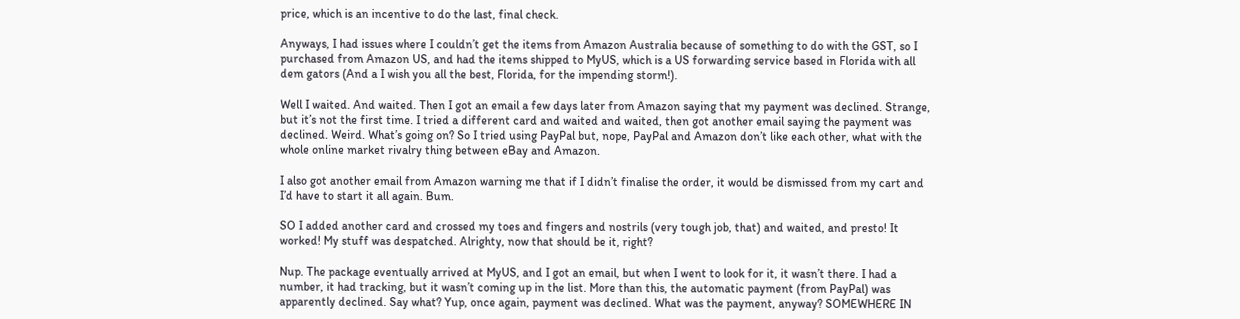price, which is an incentive to do the last, final check.

Anyways, I had issues where I couldn’t get the items from Amazon Australia because of something to do with the GST, so I purchased from Amazon US, and had the items shipped to MyUS, which is a US forwarding service based in Florida with all dem gators (And a I wish you all the best, Florida, for the impending storm!).

Well I waited. And waited. Then I got an email a few days later from Amazon saying that my payment was declined. Strange, but it’s not the first time. I tried a different card and waited and waited, then got another email saying the payment was declined. Weird. What’s going on? So I tried using PayPal but, nope, PayPal and Amazon don’t like each other, what with the whole online market rivalry thing between eBay and Amazon.

I also got another email from Amazon warning me that if I didn’t finalise the order, it would be dismissed from my cart and I’d have to start it all again. Bum.

SO I added another card and crossed my toes and fingers and nostrils (very tough job, that) and waited, and presto! It worked! My stuff was despatched. Alrighty, now that should be it, right?

Nup. The package eventually arrived at MyUS, and I got an email, but when I went to look for it, it wasn’t there. I had a number, it had tracking, but it wasn’t coming up in the list. More than this, the automatic payment (from PayPal) was apparently declined. Say what? Yup, once again, payment was declined. What was the payment, anyway? SOMEWHERE IN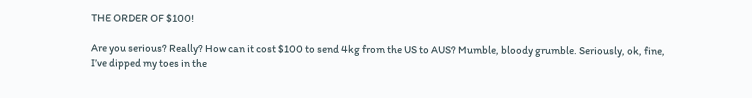THE ORDER OF $100!

Are you serious? Really? How can it cost $100 to send 4kg from the US to AUS? Mumble, bloody grumble. Seriously, ok, fine, I’ve dipped my toes in the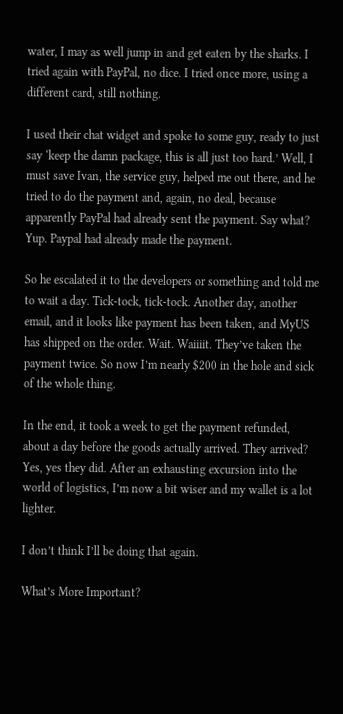water, I may as well jump in and get eaten by the sharks. I tried again with PayPal, no dice. I tried once more, using a different card, still nothing.

I used their chat widget and spoke to some guy, ready to just say ‘keep the damn package, this is all just too hard.’ Well, I must save Ivan, the service guy, helped me out there, and he tried to do the payment and, again, no deal, because apparently PayPal had already sent the payment. Say what? Yup. Paypal had already made the payment.

So he escalated it to the developers or something and told me to wait a day. Tick-tock, tick-tock. Another day, another email, and it looks like payment has been taken, and MyUS has shipped on the order. Wait. Waiiiit. They’ve taken the payment twice. So now I’m nearly $200 in the hole and sick of the whole thing.

In the end, it took a week to get the payment refunded, about a day before the goods actually arrived. They arrived? Yes, yes they did. After an exhausting excursion into the world of logistics, I’m now a bit wiser and my wallet is a lot lighter.

I don’t think I’ll be doing that again.

What’s More Important?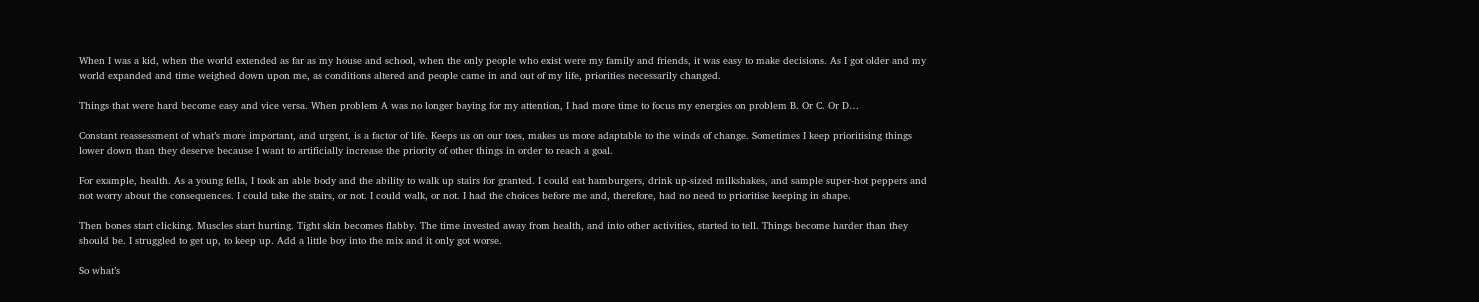When I was a kid, when the world extended as far as my house and school, when the only people who exist were my family and friends, it was easy to make decisions. As I got older and my world expanded and time weighed down upon me, as conditions altered and people came in and out of my life, priorities necessarily changed.

Things that were hard become easy and vice versa. When problem A was no longer baying for my attention, I had more time to focus my energies on problem B. Or C. Or D…

Constant reassessment of what’s more important, and urgent, is a factor of life. Keeps us on our toes, makes us more adaptable to the winds of change. Sometimes I keep prioritising things lower down than they deserve because I want to artificially increase the priority of other things in order to reach a goal.

For example, health. As a young fella, I took an able body and the ability to walk up stairs for granted. I could eat hamburgers, drink up-sized milkshakes, and sample super-hot peppers and not worry about the consequences. I could take the stairs, or not. I could walk, or not. I had the choices before me and, therefore, had no need to prioritise keeping in shape.

Then bones start clicking. Muscles start hurting. Tight skin becomes flabby. The time invested away from health, and into other activities, started to tell. Things become harder than they should be. I struggled to get up, to keep up. Add a little boy into the mix and it only got worse.

So what’s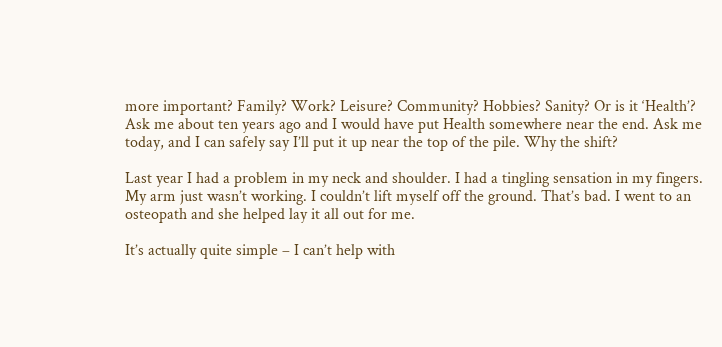more important? Family? Work? Leisure? Community? Hobbies? Sanity? Or is it ‘Health’? Ask me about ten years ago and I would have put Health somewhere near the end. Ask me today, and I can safely say I’ll put it up near the top of the pile. Why the shift?

Last year I had a problem in my neck and shoulder. I had a tingling sensation in my fingers. My arm just wasn’t working. I couldn’t lift myself off the ground. That’s bad. I went to an osteopath and she helped lay it all out for me.

It’s actually quite simple – I can’t help with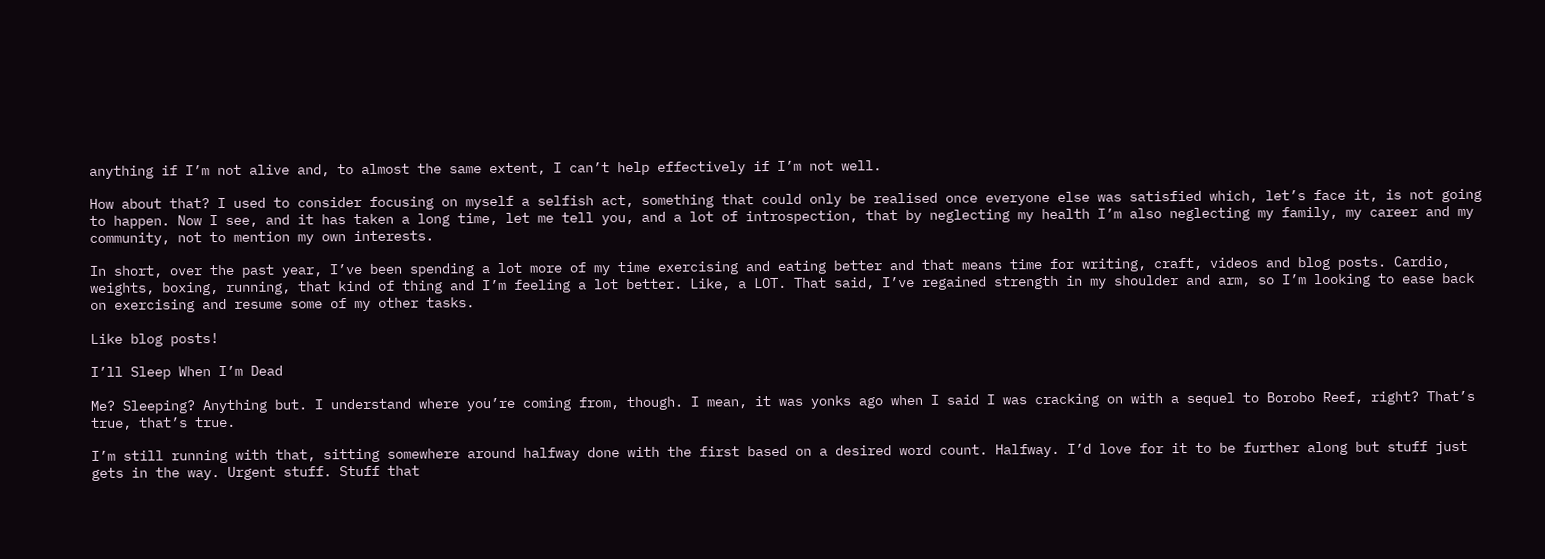anything if I’m not alive and, to almost the same extent, I can’t help effectively if I’m not well.

How about that? I used to consider focusing on myself a selfish act, something that could only be realised once everyone else was satisfied which, let’s face it, is not going to happen. Now I see, and it has taken a long time, let me tell you, and a lot of introspection, that by neglecting my health I’m also neglecting my family, my career and my community, not to mention my own interests.

In short, over the past year, I’ve been spending a lot more of my time exercising and eating better and that means time for writing, craft, videos and blog posts. Cardio, weights, boxing, running, that kind of thing and I’m feeling a lot better. Like, a LOT. That said, I’ve regained strength in my shoulder and arm, so I’m looking to ease back on exercising and resume some of my other tasks.

Like blog posts!

I’ll Sleep When I’m Dead

Me? Sleeping? Anything but. I understand where you’re coming from, though. I mean, it was yonks ago when I said I was cracking on with a sequel to Borobo Reef, right? That’s true, that’s true.

I’m still running with that, sitting somewhere around halfway done with the first based on a desired word count. Halfway. I’d love for it to be further along but stuff just gets in the way. Urgent stuff. Stuff that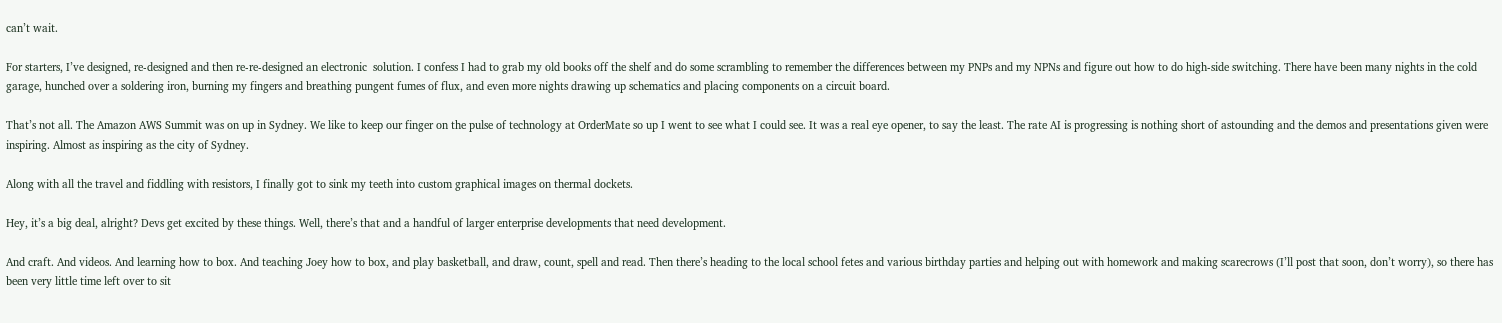can’t wait.

For starters, I’ve designed, re-designed and then re-re-designed an electronic  solution. I confess I had to grab my old books off the shelf and do some scrambling to remember the differences between my PNPs and my NPNs and figure out how to do high-side switching. There have been many nights in the cold garage, hunched over a soldering iron, burning my fingers and breathing pungent fumes of flux, and even more nights drawing up schematics and placing components on a circuit board.

That’s not all. The Amazon AWS Summit was on up in Sydney. We like to keep our finger on the pulse of technology at OrderMate so up I went to see what I could see. It was a real eye opener, to say the least. The rate AI is progressing is nothing short of astounding and the demos and presentations given were inspiring. Almost as inspiring as the city of Sydney.

Along with all the travel and fiddling with resistors, I finally got to sink my teeth into custom graphical images on thermal dockets.

Hey, it’s a big deal, alright? Devs get excited by these things. Well, there’s that and a handful of larger enterprise developments that need development.

And craft. And videos. And learning how to box. And teaching Joey how to box, and play basketball, and draw, count, spell and read. Then there’s heading to the local school fetes and various birthday parties and helping out with homework and making scarecrows (I’ll post that soon, don’t worry), so there has been very little time left over to sit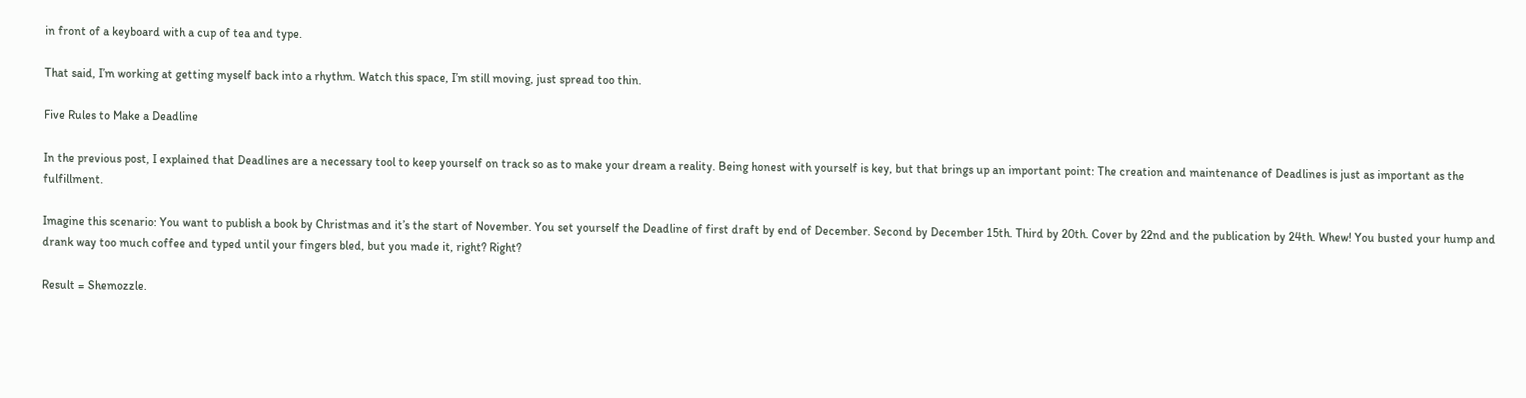in front of a keyboard with a cup of tea and type.

That said, I’m working at getting myself back into a rhythm. Watch this space, I’m still moving, just spread too thin.

Five Rules to Make a Deadline

In the previous post, I explained that Deadlines are a necessary tool to keep yourself on track so as to make your dream a reality. Being honest with yourself is key, but that brings up an important point: The creation and maintenance of Deadlines is just as important as the fulfillment.

Imagine this scenario: You want to publish a book by Christmas and it’s the start of November. You set yourself the Deadline of first draft by end of December. Second by December 15th. Third by 20th. Cover by 22nd and the publication by 24th. Whew! You busted your hump and drank way too much coffee and typed until your fingers bled, but you made it, right? Right?

Result = Shemozzle.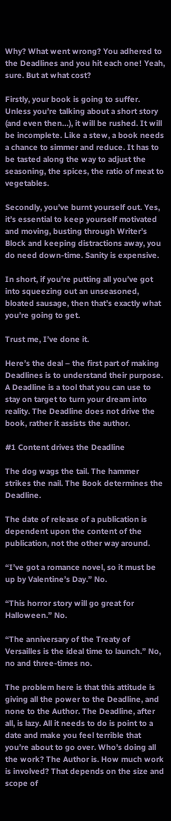Why? What went wrong? You adhered to the Deadlines and you hit each one! Yeah, sure. But at what cost?

Firstly, your book is going to suffer. Unless you’re talking about a short story (and even then…), it will be rushed. It will be incomplete. Like a stew, a book needs a chance to simmer and reduce. It has to be tasted along the way to adjust the seasoning, the spices, the ratio of meat to vegetables.

Secondly, you’ve burnt yourself out. Yes, it’s essential to keep yourself motivated and moving, busting through Writer’s Block and keeping distractions away, you do need down-time. Sanity is expensive.

In short, if you’re putting all you’ve got into squeezing out an unseasoned, bloated sausage, then that’s exactly what you’re going to get.

Trust me, I’ve done it.

Here’s the deal – the first part of making Deadlines is to understand their purpose. A Deadline is a tool that you can use to stay on target to turn your dream into reality. The Deadline does not drive the book, rather it assists the author.

#1 Content drives the Deadline

The dog wags the tail. The hammer strikes the nail. The Book determines the Deadline.

The date of release of a publication is dependent upon the content of the publication, not the other way around.

“I’ve got a romance novel, so it must be up by Valentine’s Day.” No.

“This horror story will go great for Halloween.” No.

“The anniversary of the Treaty of Versailles is the ideal time to launch.” No, no and three-times no.

The problem here is that this attitude is giving all the power to the Deadline, and none to the Author. The Deadline, after all, is lazy. All it needs to do is point to a date and make you feel terrible that you’re about to go over. Who’s doing all the work? The Author is. How much work is involved? That depends on the size and scope of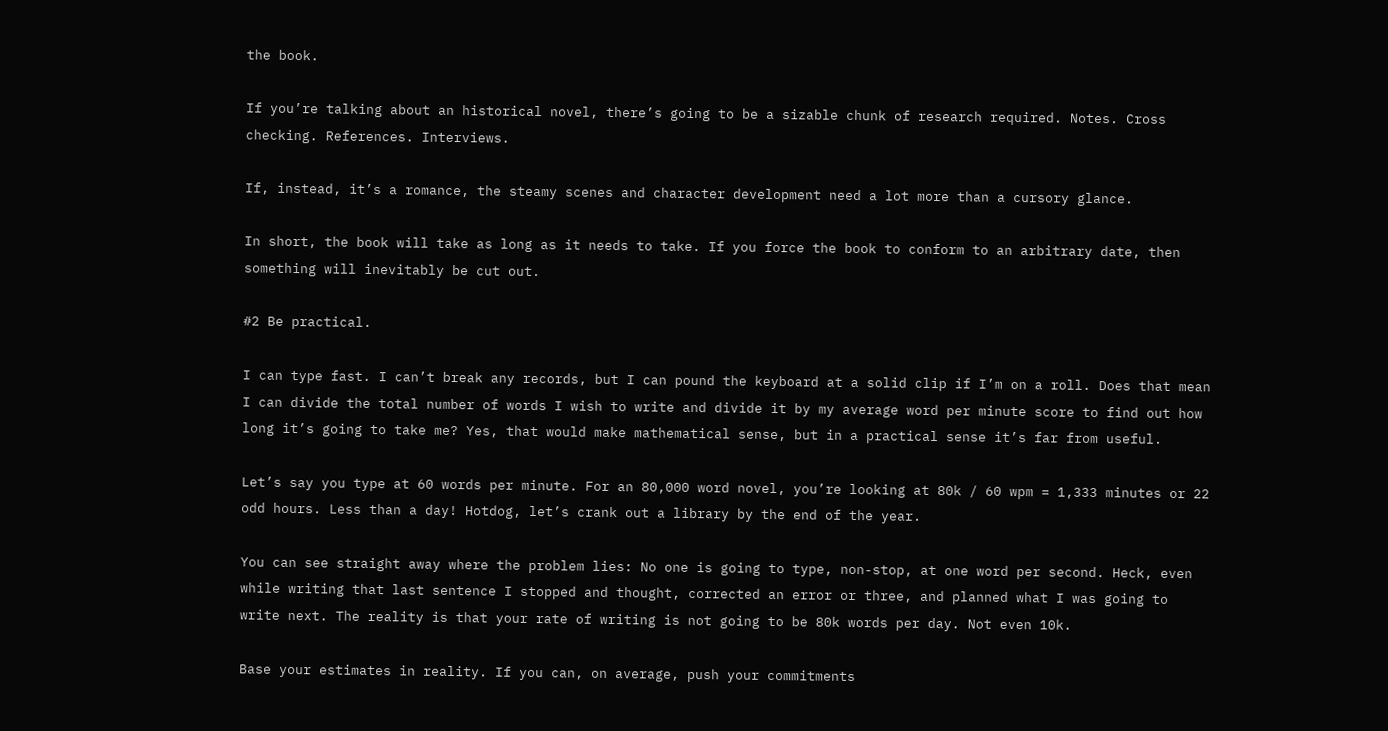the book.

If you’re talking about an historical novel, there’s going to be a sizable chunk of research required. Notes. Cross checking. References. Interviews.

If, instead, it’s a romance, the steamy scenes and character development need a lot more than a cursory glance.

In short, the book will take as long as it needs to take. If you force the book to conform to an arbitrary date, then something will inevitably be cut out.

#2 Be practical.

I can type fast. I can’t break any records, but I can pound the keyboard at a solid clip if I’m on a roll. Does that mean I can divide the total number of words I wish to write and divide it by my average word per minute score to find out how long it’s going to take me? Yes, that would make mathematical sense, but in a practical sense it’s far from useful.

Let’s say you type at 60 words per minute. For an 80,000 word novel, you’re looking at 80k / 60 wpm = 1,333 minutes or 22 odd hours. Less than a day! Hotdog, let’s crank out a library by the end of the year.

You can see straight away where the problem lies: No one is going to type, non-stop, at one word per second. Heck, even while writing that last sentence I stopped and thought, corrected an error or three, and planned what I was going to write next. The reality is that your rate of writing is not going to be 80k words per day. Not even 10k.

Base your estimates in reality. If you can, on average, push your commitments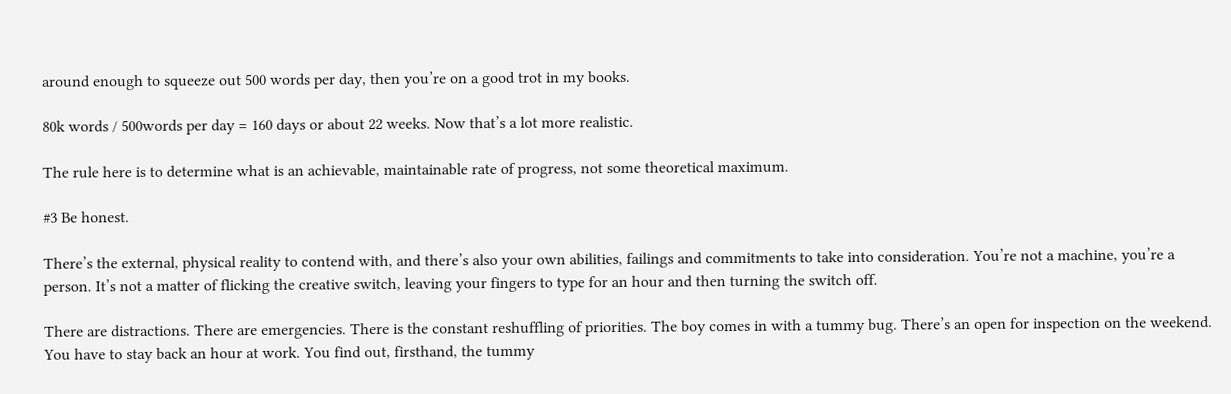around enough to squeeze out 500 words per day, then you’re on a good trot in my books.

80k words / 500words per day = 160 days or about 22 weeks. Now that’s a lot more realistic.

The rule here is to determine what is an achievable, maintainable rate of progress, not some theoretical maximum.

#3 Be honest.

There’s the external, physical reality to contend with, and there’s also your own abilities, failings and commitments to take into consideration. You’re not a machine, you’re a person. It’s not a matter of flicking the creative switch, leaving your fingers to type for an hour and then turning the switch off.

There are distractions. There are emergencies. There is the constant reshuffling of priorities. The boy comes in with a tummy bug. There’s an open for inspection on the weekend. You have to stay back an hour at work. You find out, firsthand, the tummy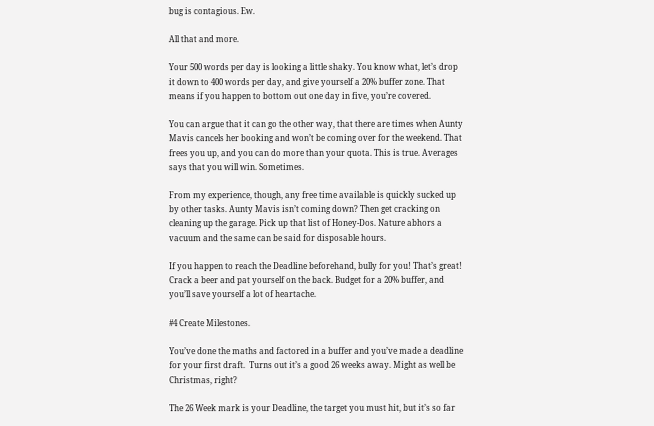bug is contagious. Ew.

All that and more.

Your 500 words per day is looking a little shaky. You know what, let’s drop it down to 400 words per day, and give yourself a 20% buffer zone. That means if you happen to bottom out one day in five, you’re covered.

You can argue that it can go the other way, that there are times when Aunty Mavis cancels her booking and won’t be coming over for the weekend. That frees you up, and you can do more than your quota. This is true. Averages says that you will win. Sometimes.

From my experience, though, any free time available is quickly sucked up by other tasks. Aunty Mavis isn’t coming down? Then get cracking on cleaning up the garage. Pick up that list of Honey-Dos. Nature abhors a vacuum and the same can be said for disposable hours.

If you happen to reach the Deadline beforehand, bully for you! That’s great! Crack a beer and pat yourself on the back. Budget for a 20% buffer, and you’ll save yourself a lot of heartache.

#4 Create Milestones.

You’ve done the maths and factored in a buffer and you’ve made a deadline for your first draft.  Turns out it’s a good 26 weeks away. Might as well be Christmas, right?

The 26 Week mark is your Deadline, the target you must hit, but it’s so far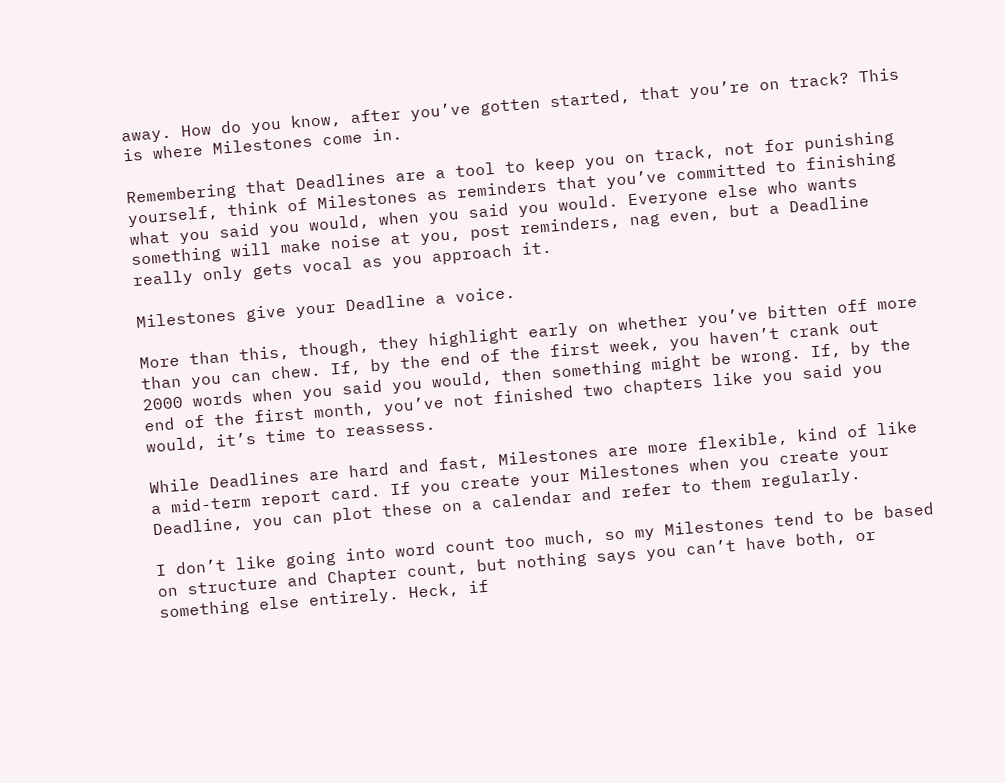away. How do you know, after you’ve gotten started, that you’re on track? This is where Milestones come in.

Remembering that Deadlines are a tool to keep you on track, not for punishing yourself, think of Milestones as reminders that you’ve committed to finishing what you said you would, when you said you would. Everyone else who wants something will make noise at you, post reminders, nag even, but a Deadline really only gets vocal as you approach it.

Milestones give your Deadline a voice.

More than this, though, they highlight early on whether you’ve bitten off more than you can chew. If, by the end of the first week, you haven’t crank out 2000 words when you said you would, then something might be wrong. If, by the end of the first month, you’ve not finished two chapters like you said you would, it’s time to reassess.

While Deadlines are hard and fast, Milestones are more flexible, kind of like a mid-term report card. If you create your Milestones when you create your Deadline, you can plot these on a calendar and refer to them regularly.

I don’t like going into word count too much, so my Milestones tend to be based on structure and Chapter count, but nothing says you can’t have both, or something else entirely. Heck, if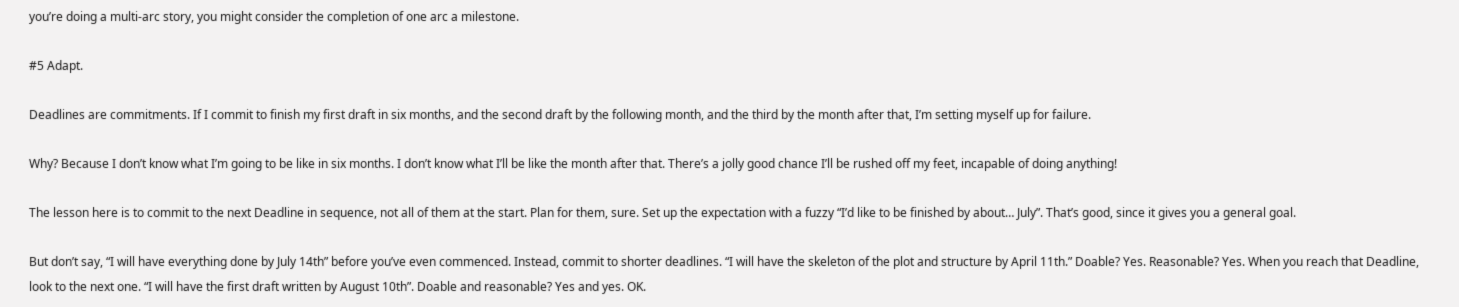you’re doing a multi-arc story, you might consider the completion of one arc a milestone.

#5 Adapt.

Deadlines are commitments. If I commit to finish my first draft in six months, and the second draft by the following month, and the third by the month after that, I’m setting myself up for failure.

Why? Because I don’t know what I’m going to be like in six months. I don’t know what I’ll be like the month after that. There’s a jolly good chance I’ll be rushed off my feet, incapable of doing anything!

The lesson here is to commit to the next Deadline in sequence, not all of them at the start. Plan for them, sure. Set up the expectation with a fuzzy “I’d like to be finished by about… July”. That’s good, since it gives you a general goal.

But don’t say, “I will have everything done by July 14th” before you’ve even commenced. Instead, commit to shorter deadlines. “I will have the skeleton of the plot and structure by April 11th.” Doable? Yes. Reasonable? Yes. When you reach that Deadline, look to the next one. “I will have the first draft written by August 10th”. Doable and reasonable? Yes and yes. OK.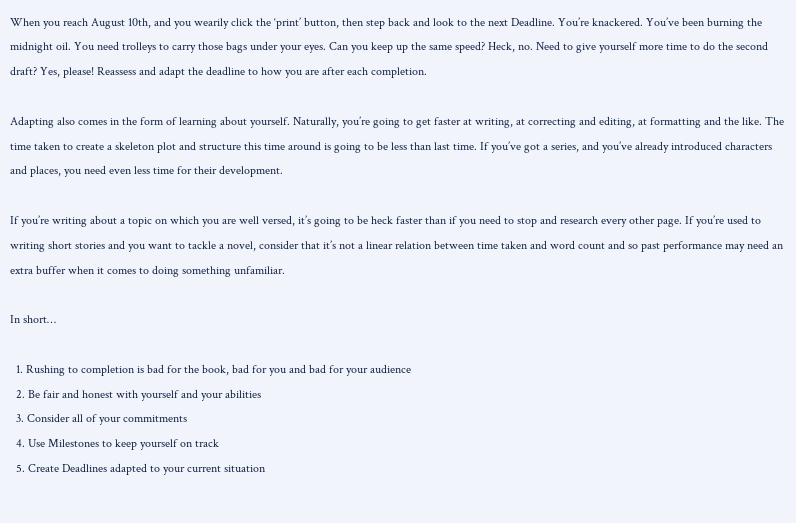When you reach August 10th, and you wearily click the ‘print’ button, then step back and look to the next Deadline. You’re knackered. You’ve been burning the midnight oil. You need trolleys to carry those bags under your eyes. Can you keep up the same speed? Heck, no. Need to give yourself more time to do the second draft? Yes, please! Reassess and adapt the deadline to how you are after each completion.

Adapting also comes in the form of learning about yourself. Naturally, you’re going to get faster at writing, at correcting and editing, at formatting and the like. The time taken to create a skeleton plot and structure this time around is going to be less than last time. If you’ve got a series, and you’ve already introduced characters and places, you need even less time for their development.

If you’re writing about a topic on which you are well versed, it’s going to be heck faster than if you need to stop and research every other page. If you’re used to writing short stories and you want to tackle a novel, consider that it’s not a linear relation between time taken and word count and so past performance may need an extra buffer when it comes to doing something unfamiliar.

In short…

  1. Rushing to completion is bad for the book, bad for you and bad for your audience
  2. Be fair and honest with yourself and your abilities
  3. Consider all of your commitments
  4. Use Milestones to keep yourself on track
  5. Create Deadlines adapted to your current situation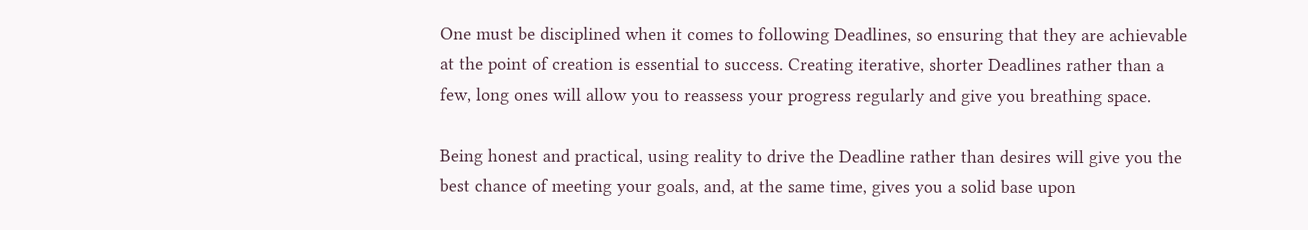One must be disciplined when it comes to following Deadlines, so ensuring that they are achievable at the point of creation is essential to success. Creating iterative, shorter Deadlines rather than a few, long ones will allow you to reassess your progress regularly and give you breathing space.

Being honest and practical, using reality to drive the Deadline rather than desires will give you the best chance of meeting your goals, and, at the same time, gives you a solid base upon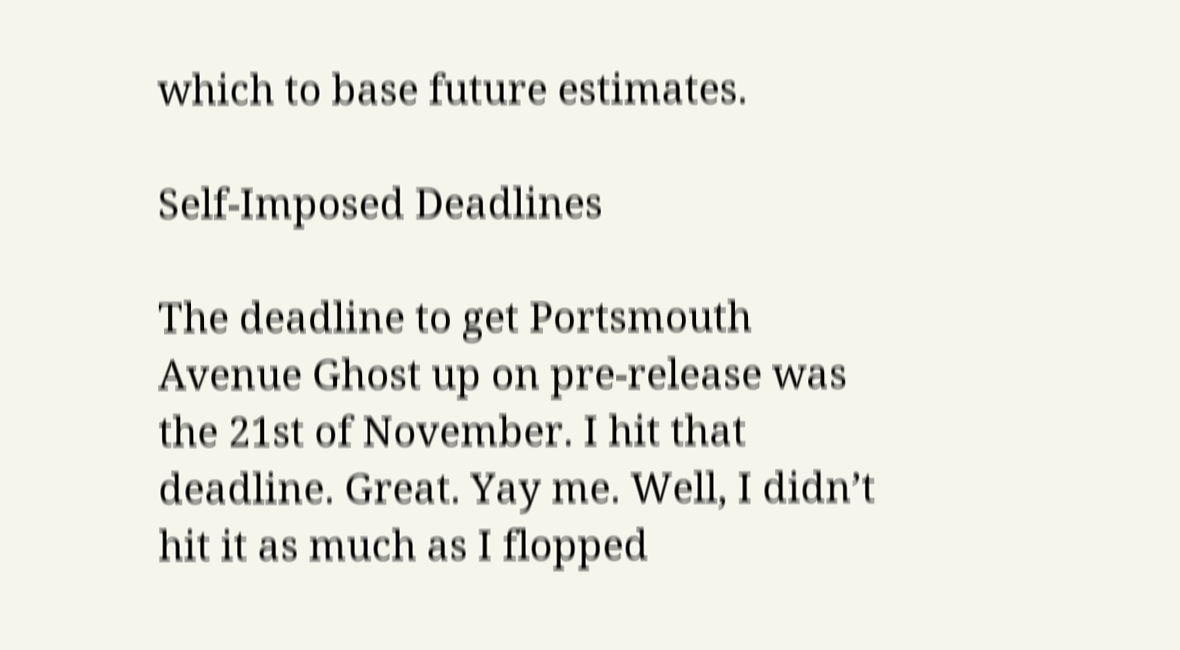which to base future estimates.

Self-Imposed Deadlines

The deadline to get Portsmouth Avenue Ghost up on pre-release was the 21st of November. I hit that deadline. Great. Yay me. Well, I didn’t hit it as much as I flopped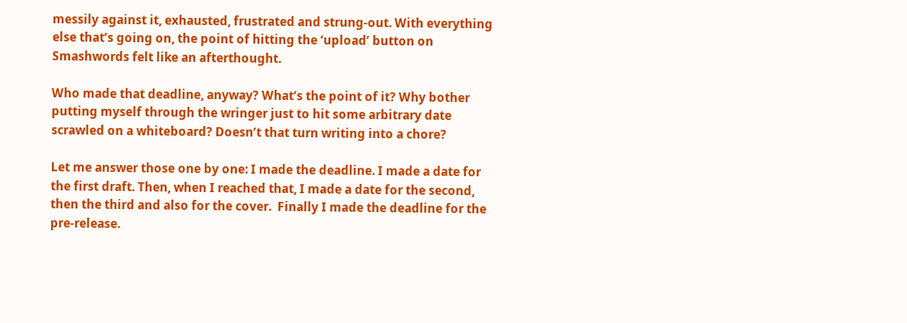messily against it, exhausted, frustrated and strung-out. With everything else that’s going on, the point of hitting the ‘upload’ button on Smashwords felt like an afterthought.

Who made that deadline, anyway? What’s the point of it? Why bother putting myself through the wringer just to hit some arbitrary date scrawled on a whiteboard? Doesn’t that turn writing into a chore?

Let me answer those one by one: I made the deadline. I made a date for the first draft. Then, when I reached that, I made a date for the second, then the third and also for the cover.  Finally I made the deadline for the pre-release.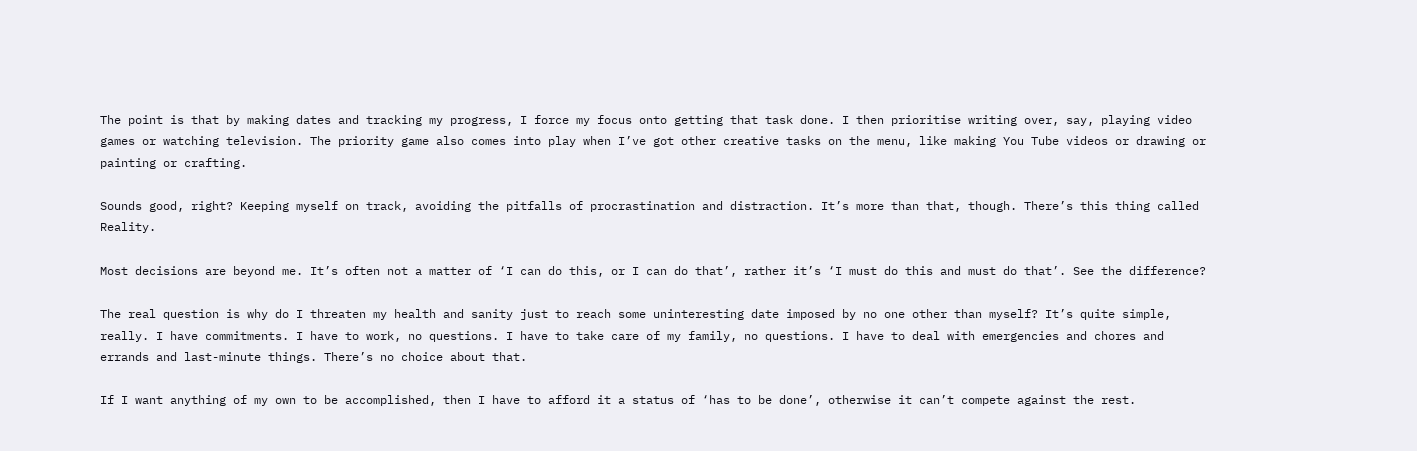The point is that by making dates and tracking my progress, I force my focus onto getting that task done. I then prioritise writing over, say, playing video games or watching television. The priority game also comes into play when I’ve got other creative tasks on the menu, like making You Tube videos or drawing or painting or crafting.

Sounds good, right? Keeping myself on track, avoiding the pitfalls of procrastination and distraction. It’s more than that, though. There’s this thing called Reality.

Most decisions are beyond me. It’s often not a matter of ‘I can do this, or I can do that’, rather it’s ‘I must do this and must do that’. See the difference?

The real question is why do I threaten my health and sanity just to reach some uninteresting date imposed by no one other than myself? It’s quite simple, really. I have commitments. I have to work, no questions. I have to take care of my family, no questions. I have to deal with emergencies and chores and errands and last-minute things. There’s no choice about that.

If I want anything of my own to be accomplished, then I have to afford it a status of ‘has to be done’, otherwise it can’t compete against the rest.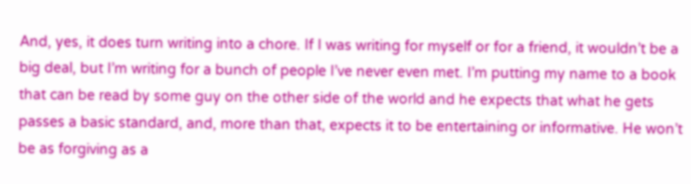And, yes, it does turn writing into a chore. If I was writing for myself or for a friend, it wouldn’t be a big deal, but I’m writing for a bunch of people I’ve never even met. I’m putting my name to a book that can be read by some guy on the other side of the world and he expects that what he gets passes a basic standard, and, more than that, expects it to be entertaining or informative. He won’t be as forgiving as a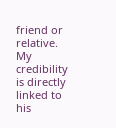friend or relative. My credibility is directly linked to his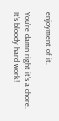enjoyment of it.

You’re damn right it’s a chore. It’s bloody hard work!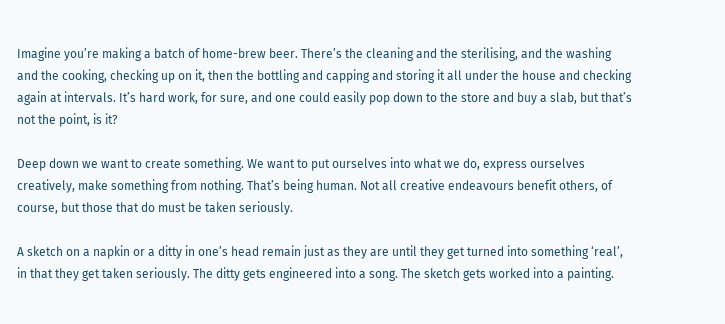Imagine you’re making a batch of home-brew beer. There’s the cleaning and the sterilising, and the washing and the cooking, checking up on it, then the bottling and capping and storing it all under the house and checking again at intervals. It’s hard work, for sure, and one could easily pop down to the store and buy a slab, but that’s not the point, is it?

Deep down we want to create something. We want to put ourselves into what we do, express ourselves creatively, make something from nothing. That’s being human. Not all creative endeavours benefit others, of course, but those that do must be taken seriously.

A sketch on a napkin or a ditty in one’s head remain just as they are until they get turned into something ‘real’, in that they get taken seriously. The ditty gets engineered into a song. The sketch gets worked into a painting.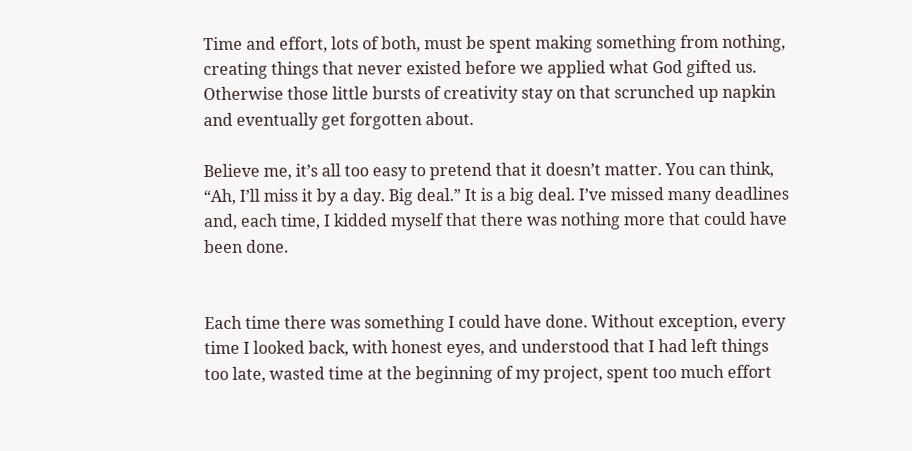Time and effort, lots of both, must be spent making something from nothing, creating things that never existed before we applied what God gifted us. Otherwise those little bursts of creativity stay on that scrunched up napkin and eventually get forgotten about.

Believe me, it’s all too easy to pretend that it doesn’t matter. You can think, “Ah, I’ll miss it by a day. Big deal.” It is a big deal. I’ve missed many deadlines and, each time, I kidded myself that there was nothing more that could have been done.


Each time there was something I could have done. Without exception, every time I looked back, with honest eyes, and understood that I had left things too late, wasted time at the beginning of my project, spent too much effort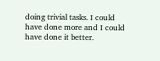doing trivial tasks. I could have done more and I could have done it better.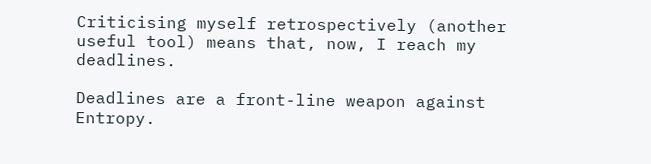Criticising myself retrospectively (another useful tool) means that, now, I reach my deadlines.

Deadlines are a front-line weapon against Entropy.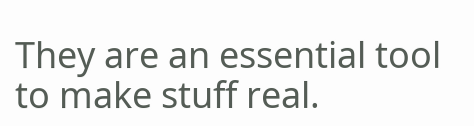They are an essential tool to make stuff real.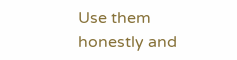Use them honestly and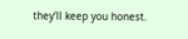they’ll keep you honest.